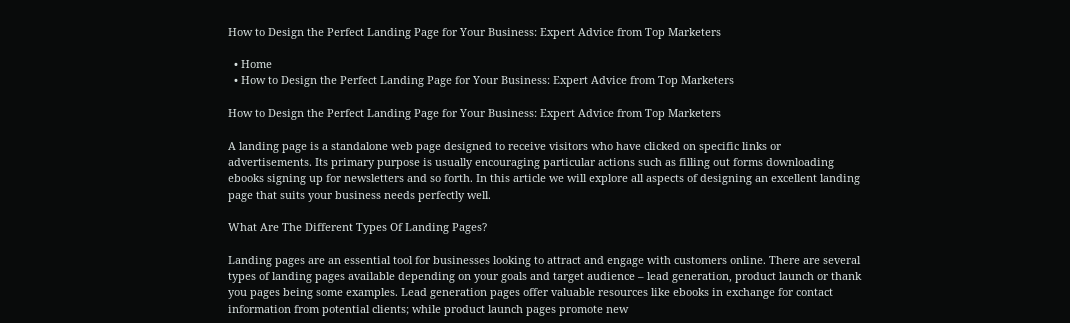How to Design the Perfect Landing Page for Your Business: Expert Advice from Top Marketers

  • Home
  • How to Design the Perfect Landing Page for Your Business: Expert Advice from Top Marketers

How to Design the Perfect Landing Page for Your Business: Expert Advice from Top Marketers

A landing page is a standalone web page designed to receive visitors who have clicked on specific links or advertisements. Its primary purpose is usually encouraging particular actions such as filling out forms downloading ebooks signing up for newsletters and so forth. In this article we will explore all aspects of designing an excellent landing page that suits your business needs perfectly well.

What Are The Different Types Of Landing Pages?

Landing pages are an essential tool for businesses looking to attract and engage with customers online. There are several types of landing pages available depending on your goals and target audience – lead generation, product launch or thank you pages being some examples. Lead generation pages offer valuable resources like ebooks in exchange for contact information from potential clients; while product launch pages promote new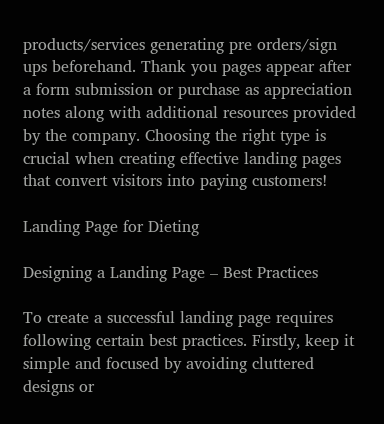products/services generating pre orders/sign ups beforehand. Thank you pages appear after a form submission or purchase as appreciation notes along with additional resources provided by the company. Choosing the right type is crucial when creating effective landing pages that convert visitors into paying customers!

Landing Page for Dieting

Designing a Landing Page – Best Practices

To create a successful landing page requires following certain best practices. Firstly, keep it simple and focused by avoiding cluttered designs or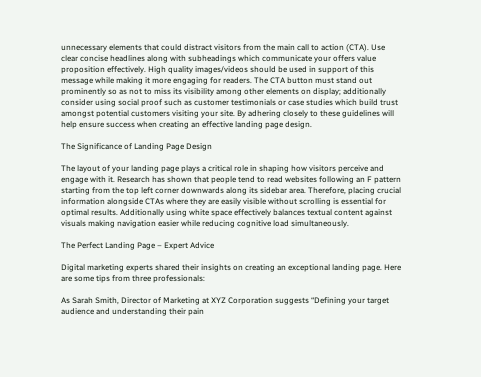unnecessary elements that could distract visitors from the main call to action (CTA). Use clear concise headlines along with subheadings which communicate your offers value proposition effectively. High quality images/videos should be used in support of this message while making it more engaging for readers. The CTA button must stand out prominently so as not to miss its visibility among other elements on display; additionally consider using social proof such as customer testimonials or case studies which build trust amongst potential customers visiting your site. By adhering closely to these guidelines will help ensure success when creating an effective landing page design.

The Significance of Landing Page Design

The layout of your landing page plays a critical role in shaping how visitors perceive and engage with it. Research has shown that people tend to read websites following an F pattern starting from the top left corner downwards along its sidebar area. Therefore, placing crucial information alongside CTAs where they are easily visible without scrolling is essential for optimal results. Additionally using white space effectively balances textual content against visuals making navigation easier while reducing cognitive load simultaneously.

The Perfect Landing Page – Expert Advice

Digital marketing experts shared their insights on creating an exceptional landing page. Here are some tips from three professionals:

As Sarah Smith, Director of Marketing at XYZ Corporation suggests “Defining your target audience and understanding their pain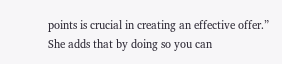points is crucial in creating an effective offer.” She adds that by doing so you can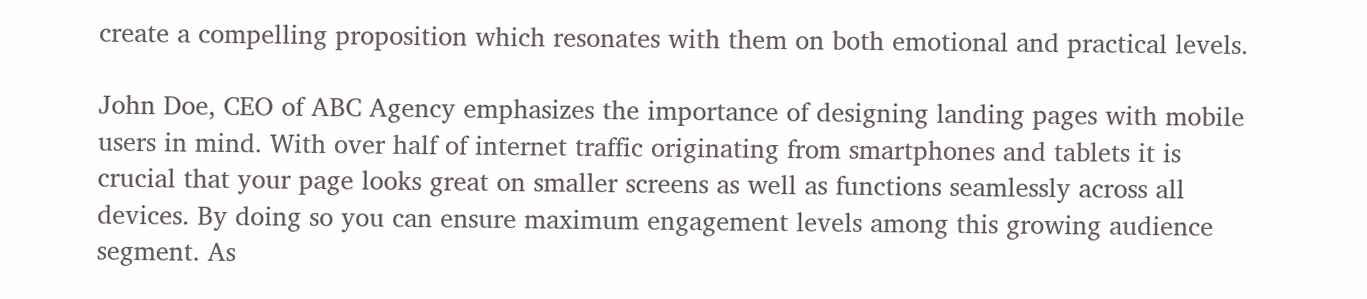create a compelling proposition which resonates with them on both emotional and practical levels.

John Doe, CEO of ABC Agency emphasizes the importance of designing landing pages with mobile users in mind. With over half of internet traffic originating from smartphones and tablets it is crucial that your page looks great on smaller screens as well as functions seamlessly across all devices. By doing so you can ensure maximum engagement levels among this growing audience segment. As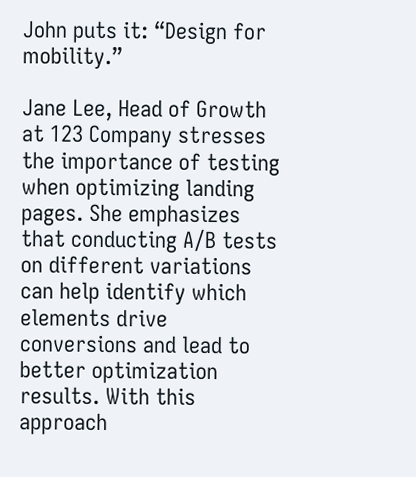John puts it: “Design for mobility.”

Jane Lee, Head of Growth at 123 Company stresses the importance of testing when optimizing landing pages. She emphasizes that conducting A/B tests on different variations can help identify which elements drive conversions and lead to better optimization results. With this approach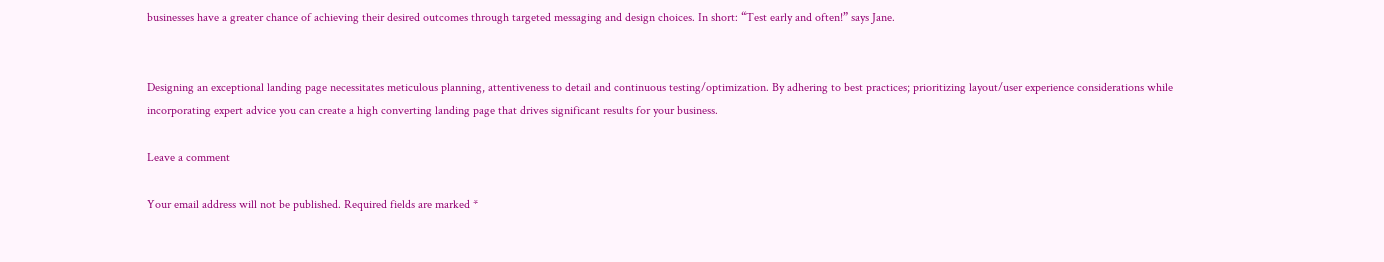businesses have a greater chance of achieving their desired outcomes through targeted messaging and design choices. In short: “Test early and often!” says Jane.


Designing an exceptional landing page necessitates meticulous planning, attentiveness to detail and continuous testing/optimization. By adhering to best practices; prioritizing layout/user experience considerations while incorporating expert advice you can create a high converting landing page that drives significant results for your business.

Leave a comment

Your email address will not be published. Required fields are marked *